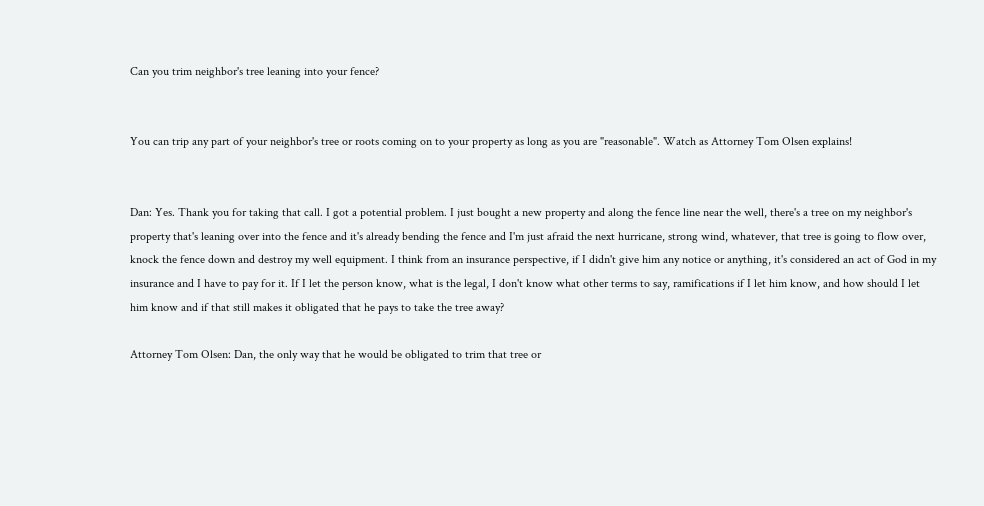Can you trim neighbor's tree leaning into your fence?


You can trip any part of your neighbor's tree or roots coming on to your property as long as you are "reasonable". Watch as Attorney Tom Olsen explains!


Dan: Yes. Thank you for taking that call. I got a potential problem. I just bought a new property and along the fence line near the well, there's a tree on my neighbor's property that's leaning over into the fence and it's already bending the fence and I'm just afraid the next hurricane, strong wind, whatever, that tree is going to flow over, knock the fence down and destroy my well equipment. I think from an insurance perspective, if I didn't give him any notice or anything, it's considered an act of God in my insurance and I have to pay for it. If I let the person know, what is the legal, I don't know what other terms to say, ramifications if I let him know, and how should I let him know and if that still makes it obligated that he pays to take the tree away?

Attorney Tom Olsen: Dan, the only way that he would be obligated to trim that tree or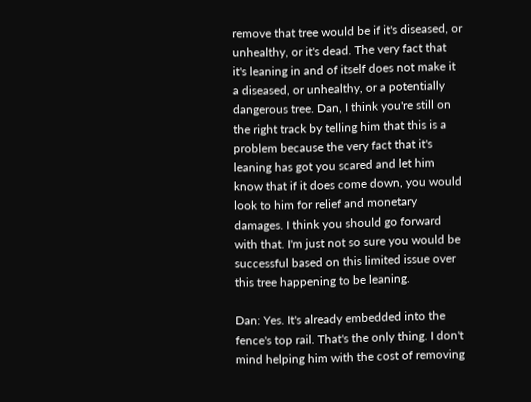remove that tree would be if it's diseased, or unhealthy, or it's dead. The very fact that it's leaning in and of itself does not make it a diseased, or unhealthy, or a potentially dangerous tree. Dan, I think you're still on the right track by telling him that this is a problem because the very fact that it's leaning has got you scared and let him know that if it does come down, you would look to him for relief and monetary damages. I think you should go forward with that. I'm just not so sure you would be successful based on this limited issue over this tree happening to be leaning.

Dan: Yes. It's already embedded into the fence's top rail. That's the only thing. I don't mind helping him with the cost of removing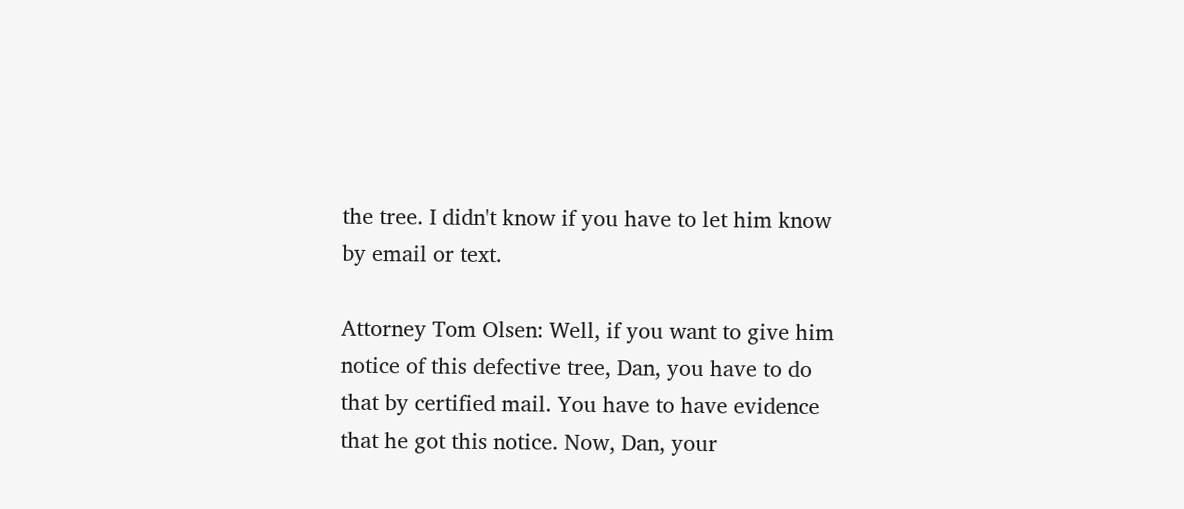the tree. I didn't know if you have to let him know by email or text.

Attorney Tom Olsen: Well, if you want to give him notice of this defective tree, Dan, you have to do that by certified mail. You have to have evidence that he got this notice. Now, Dan, your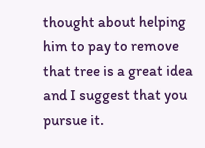thought about helping him to pay to remove that tree is a great idea and I suggest that you pursue it.